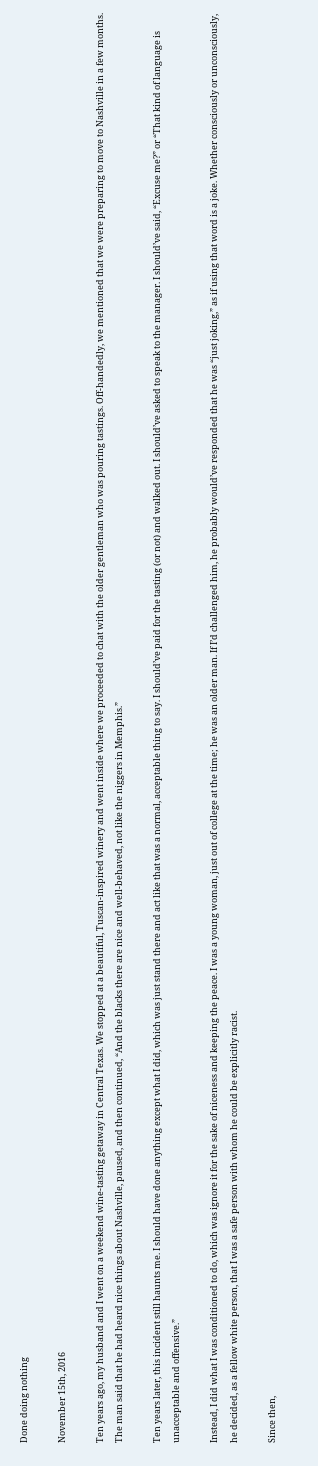Done doing nothing

November 15th, 2016

Ten years ago, my husband and I went on a weekend wine-tasting getaway in Central Texas. We stopped at a beautiful, Tuscan-inspired winery and went inside where we proceeded to chat with the older gentleman who was pouring tastings. Off-handedly, we mentioned that we were preparing to move to Nashville in a few months. The man said that he had heard nice things about Nashville, paused, and then continued, “And the blacks there are nice and well-behaved, not like the niggers in Memphis.”

Ten years later, this incident still haunts me. I should have done anything except what I did, which was just stand there and act like that was a normal, acceptable thing to say. I should’ve paid for the tasting (or not) and walked out. I should’ve asked to speak to the manager. I should’ve said, “Excuse me?” or “That kind of language is unacceptable and offensive.”

Instead, I did what I was conditioned to do, which was ignore it for the sake of niceness and keeping the peace. I was a young woman, just out of college at the time; he was an older man. If I’d challenged him, he probably would’ve responded that he was “just joking,” as if using that word is a joke. Whether consciously or unconsciously, he decided, as a fellow white person, that I was a safe person with whom he could be explicitly racist.

Since then,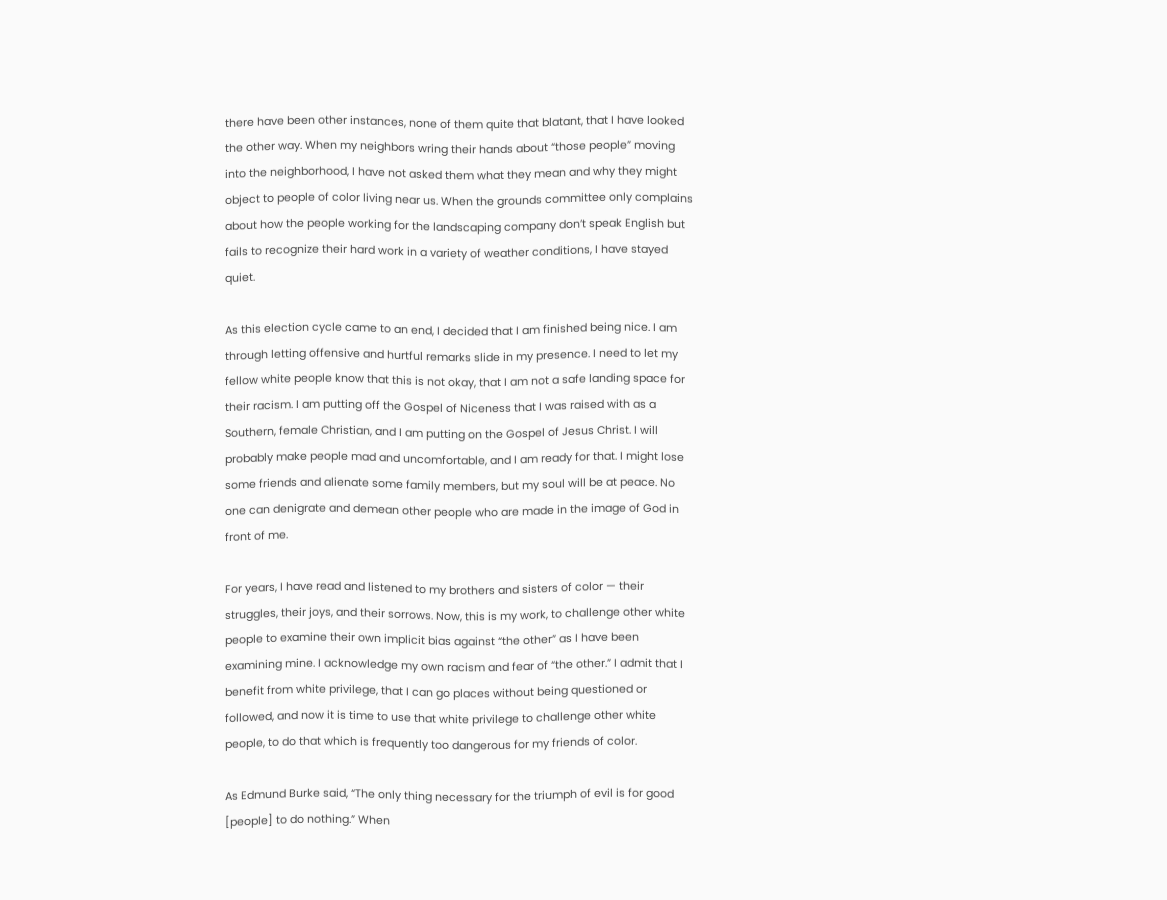there have been other instances, none of them quite that blatant, that I have looked the other way. When my neighbors wring their hands about “those people” moving into the neighborhood, I have not asked them what they mean and why they might object to people of color living near us. When the grounds committee only complains about how the people working for the landscaping company don’t speak English but fails to recognize their hard work in a variety of weather conditions, I have stayed quiet.

As this election cycle came to an end, I decided that I am finished being nice. I am through letting offensive and hurtful remarks slide in my presence. I need to let my fellow white people know that this is not okay, that I am not a safe landing space for their racism. I am putting off the Gospel of Niceness that I was raised with as a Southern, female Christian, and I am putting on the Gospel of Jesus Christ. I will probably make people mad and uncomfortable, and I am ready for that. I might lose some friends and alienate some family members, but my soul will be at peace. No one can denigrate and demean other people who are made in the image of God in front of me.

For years, I have read and listened to my brothers and sisters of color — their struggles, their joys, and their sorrows. Now, this is my work, to challenge other white people to examine their own implicit bias against “the other” as I have been examining mine. I acknowledge my own racism and fear of “the other.” I admit that I benefit from white privilege, that I can go places without being questioned or followed, and now it is time to use that white privilege to challenge other white people, to do that which is frequently too dangerous for my friends of color.

As Edmund Burke said, “The only thing necessary for the triumph of evil is for good [people] to do nothing.” When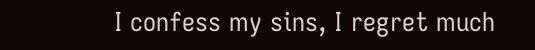I confess my sins, I regret much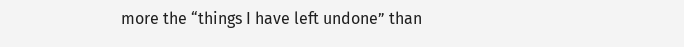more the “things I have left undone” than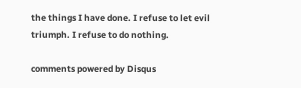the things I have done. I refuse to let evil triumph. I refuse to do nothing.

comments powered by Disqus